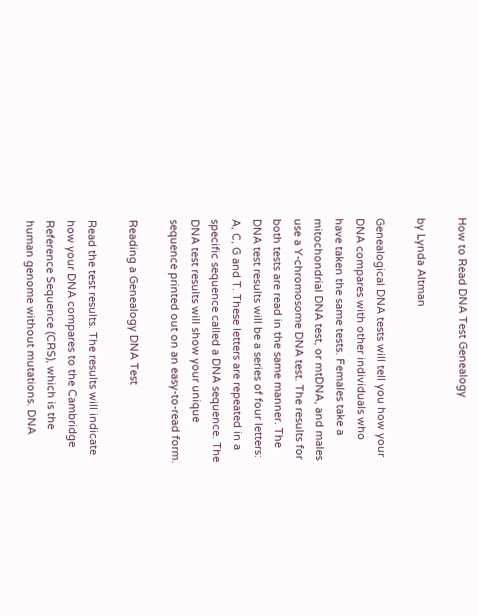How to Read DNA Test Genealogy

by Lynda Altman

Genealogical DNA tests will tell you how your DNA compares with other individuals who have taken the same tests. Females take a mitochondrial DNA test, or mtDNA, and males use a Y-chromosome DNA test. The results for both tests are read in the same manner. The DNA test results will be a series of four letters: A, C, G and T. These letters are repeated in a specific sequence called a DNA sequence. The DNA test results will show your unique sequence printed out on an easy-to-read form.

Reading a Genealogy DNA Test

Read the test results. The results will indicate how your DNA compares to the Cambridge Reference Sequence (CRS), which is the human genome without mutations. DNA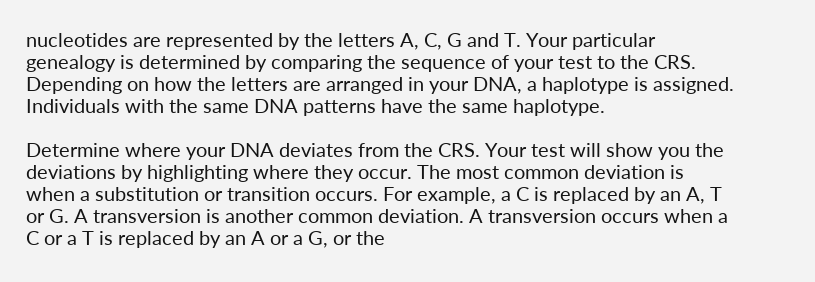nucleotides are represented by the letters A, C, G and T. Your particular genealogy is determined by comparing the sequence of your test to the CRS. Depending on how the letters are arranged in your DNA, a haplotype is assigned. Individuals with the same DNA patterns have the same haplotype.

Determine where your DNA deviates from the CRS. Your test will show you the deviations by highlighting where they occur. The most common deviation is when a substitution or transition occurs. For example, a C is replaced by an A, T or G. A transversion is another common deviation. A transversion occurs when a C or a T is replaced by an A or a G, or the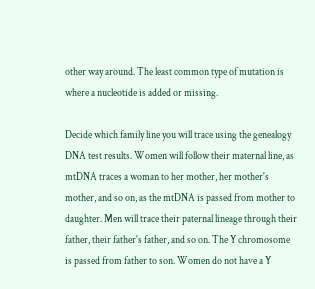other way around. The least common type of mutation is where a nucleotide is added or missing.

Decide which family line you will trace using the genealogy DNA test results. Women will follow their maternal line, as mtDNA traces a woman to her mother, her mother's mother, and so on, as the mtDNA is passed from mother to daughter. Men will trace their paternal lineage through their father, their father's father, and so on. The Y chromosome is passed from father to son. Women do not have a Y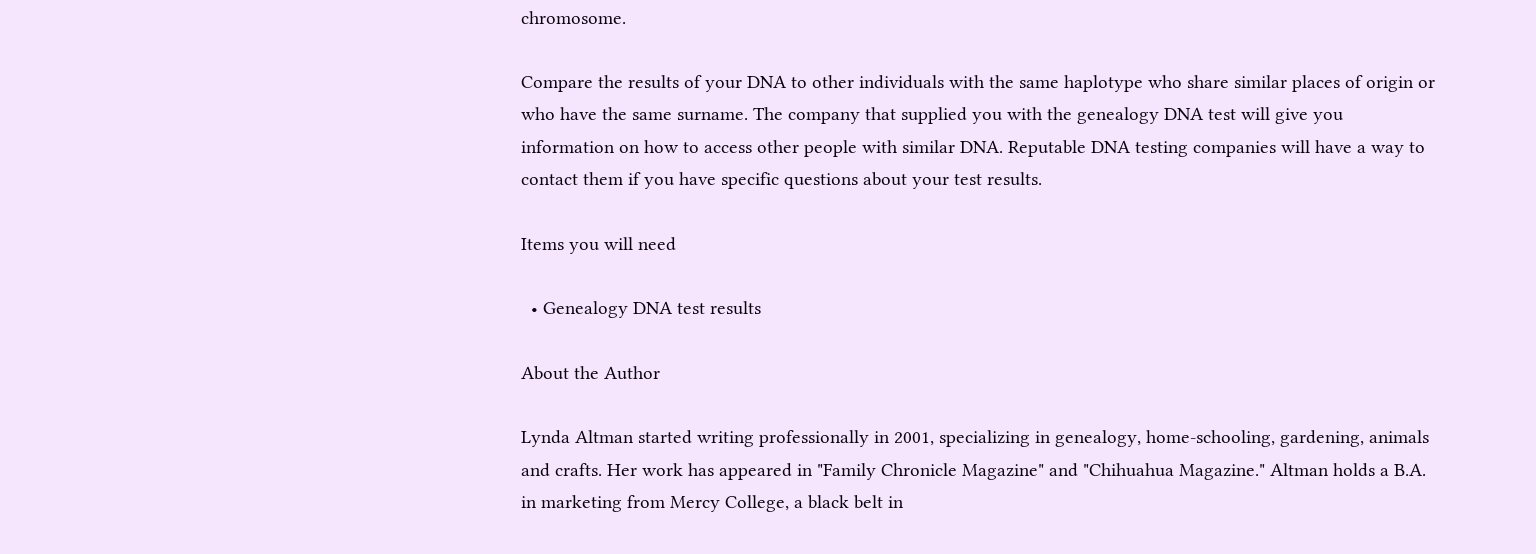chromosome.

Compare the results of your DNA to other individuals with the same haplotype who share similar places of origin or who have the same surname. The company that supplied you with the genealogy DNA test will give you information on how to access other people with similar DNA. Reputable DNA testing companies will have a way to contact them if you have specific questions about your test results.

Items you will need

  • Genealogy DNA test results

About the Author

Lynda Altman started writing professionally in 2001, specializing in genealogy, home-schooling, gardening, animals and crafts. Her work has appeared in "Family Chronicle Magazine" and "Chihuahua Magazine." Altman holds a B.A. in marketing from Mercy College, a black belt in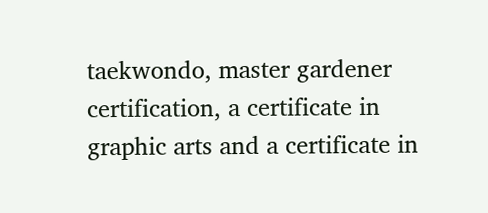taekwondo, master gardener certification, a certificate in graphic arts and a certificate in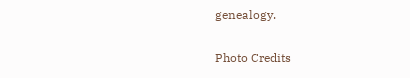genealogy.

Photo Credits